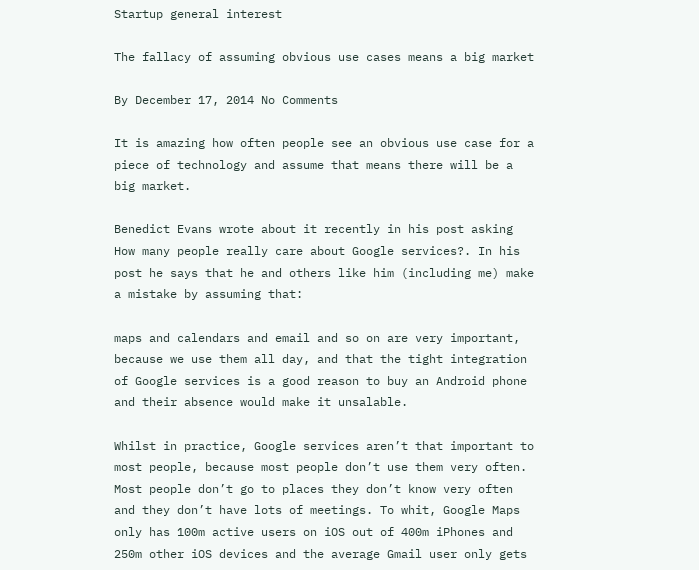Startup general interest

The fallacy of assuming obvious use cases means a big market

By December 17, 2014 No Comments

It is amazing how often people see an obvious use case for a piece of technology and assume that means there will be a big market.

Benedict Evans wrote about it recently in his post asking How many people really care about Google services?. In his post he says that he and others like him (including me) make a mistake by assuming that:

maps and calendars and email and so on are very important, because we use them all day, and that the tight integration of Google services is a good reason to buy an Android phone and their absence would make it unsalable.

Whilst in practice, Google services aren’t that important to most people, because most people don’t use them very often. Most people don’t go to places they don’t know very often and they don’t have lots of meetings. To whit, Google Maps only has 100m active users on iOS out of 400m iPhones and 250m other iOS devices and the average Gmail user only gets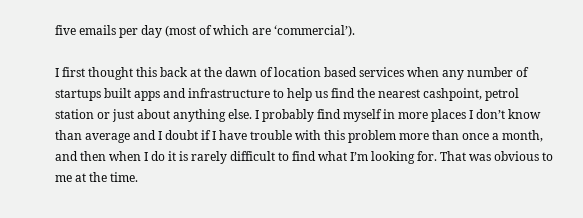five emails per day (most of which are ‘commercial’).

I first thought this back at the dawn of location based services when any number of startups built apps and infrastructure to help us find the nearest cashpoint, petrol station or just about anything else. I probably find myself in more places I don’t know than average and I doubt if I have trouble with this problem more than once a month, and then when I do it is rarely difficult to find what I’m looking for. That was obvious to me at the time.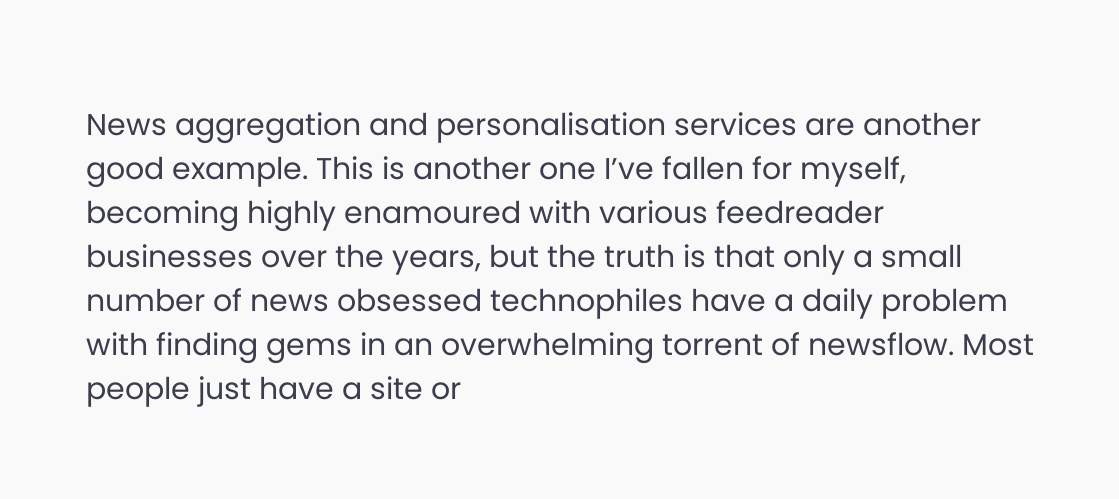News aggregation and personalisation services are another good example. This is another one I’ve fallen for myself, becoming highly enamoured with various feedreader businesses over the years, but the truth is that only a small number of news obsessed technophiles have a daily problem with finding gems in an overwhelming torrent of newsflow. Most people just have a site or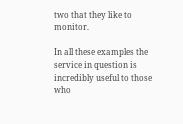two that they like to monitor.

In all these examples the service in question is incredibly useful to those who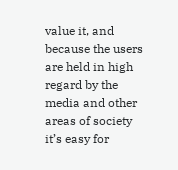value it, and because the users are held in high regard by the media and other areas of society it’s easy for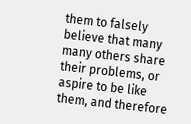them to falsely believe that many many others share their problems, or aspire to be like them, and therefore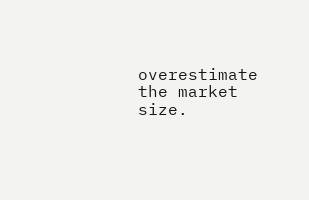overestimate the market size.